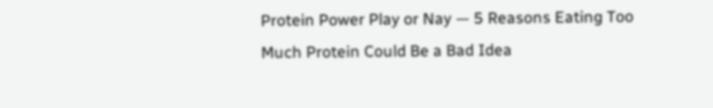Protein Power Play or Nay — 5 Reasons Eating Too Much Protein Could Be a Bad Idea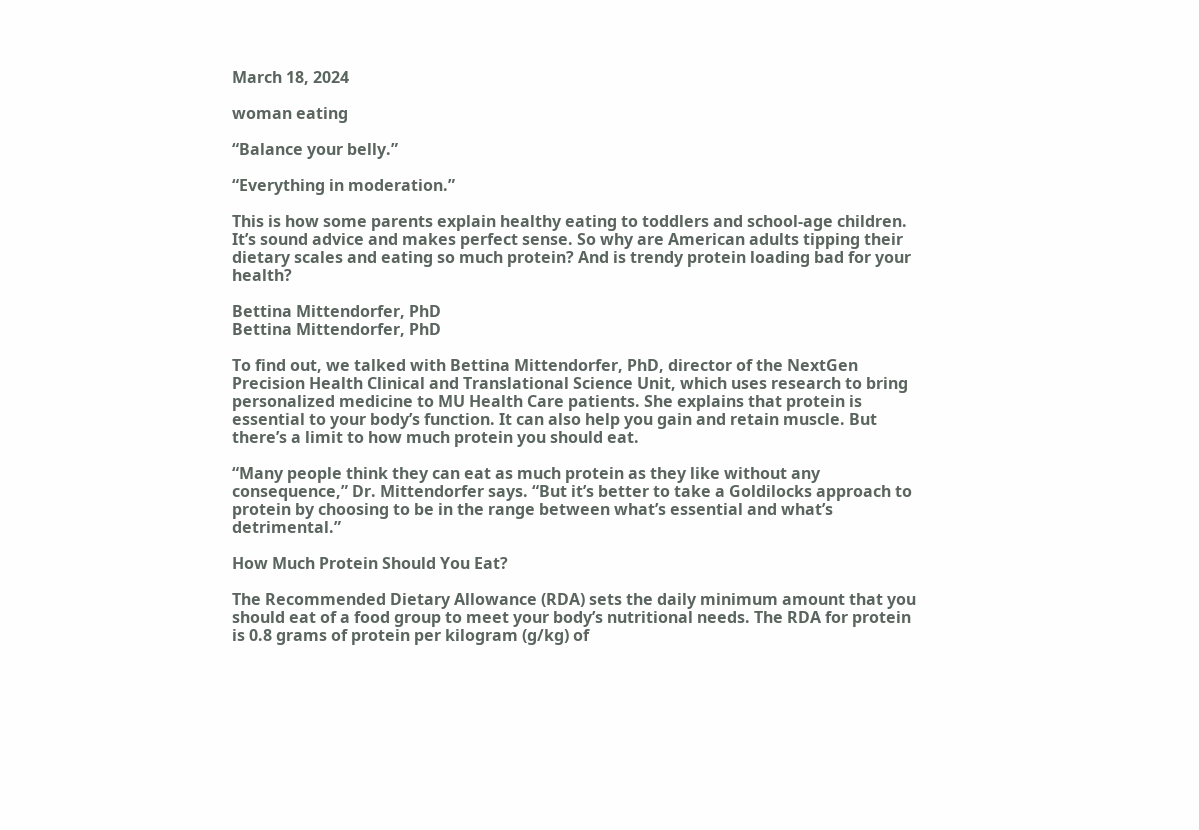March 18, 2024

woman eating

“Balance your belly.”

“Everything in moderation.”

This is how some parents explain healthy eating to toddlers and school-age children. It’s sound advice and makes perfect sense. So why are American adults tipping their dietary scales and eating so much protein? And is trendy protein loading bad for your health?

Bettina Mittendorfer, PhD
Bettina Mittendorfer, PhD

To find out, we talked with Bettina Mittendorfer, PhD, director of the NextGen Precision Health Clinical and Translational Science Unit, which uses research to bring personalized medicine to MU Health Care patients. She explains that protein is essential to your body’s function. It can also help you gain and retain muscle. But there’s a limit to how much protein you should eat.

“Many people think they can eat as much protein as they like without any consequence,” Dr. Mittendorfer says. “But it’s better to take a Goldilocks approach to protein by choosing to be in the range between what’s essential and what’s detrimental.”

How Much Protein Should You Eat?

The Recommended Dietary Allowance (RDA) sets the daily minimum amount that you should eat of a food group to meet your body’s nutritional needs. The RDA for protein is 0.8 grams of protein per kilogram (g/kg) of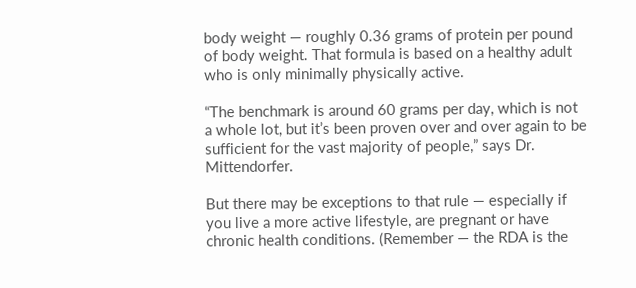body weight — roughly 0.36 grams of protein per pound of body weight. That formula is based on a healthy adult who is only minimally physically active.

“The benchmark is around 60 grams per day, which is not a whole lot, but it’s been proven over and over again to be sufficient for the vast majority of people,” says Dr. Mittendorfer.

But there may be exceptions to that rule — especially if you live a more active lifestyle, are pregnant or have chronic health conditions. (Remember — the RDA is the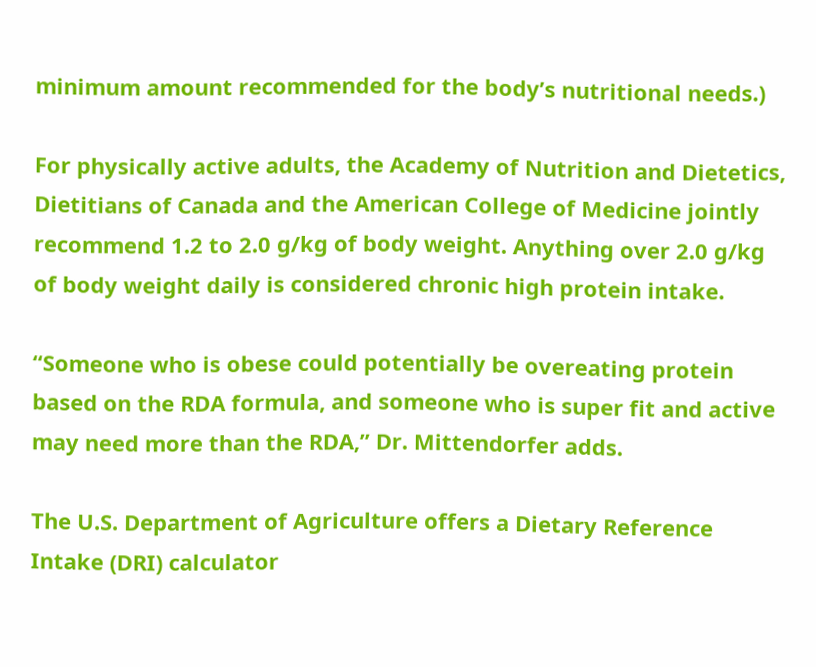minimum amount recommended for the body’s nutritional needs.)

For physically active adults, the Academy of Nutrition and Dietetics, Dietitians of Canada and the American College of Medicine jointly recommend 1.2 to 2.0 g/kg of body weight. Anything over 2.0 g/kg of body weight daily is considered chronic high protein intake.

“Someone who is obese could potentially be overeating protein based on the RDA formula, and someone who is super fit and active may need more than the RDA,” Dr. Mittendorfer adds.

The U.S. Department of Agriculture offers a Dietary Reference Intake (DRI) calculator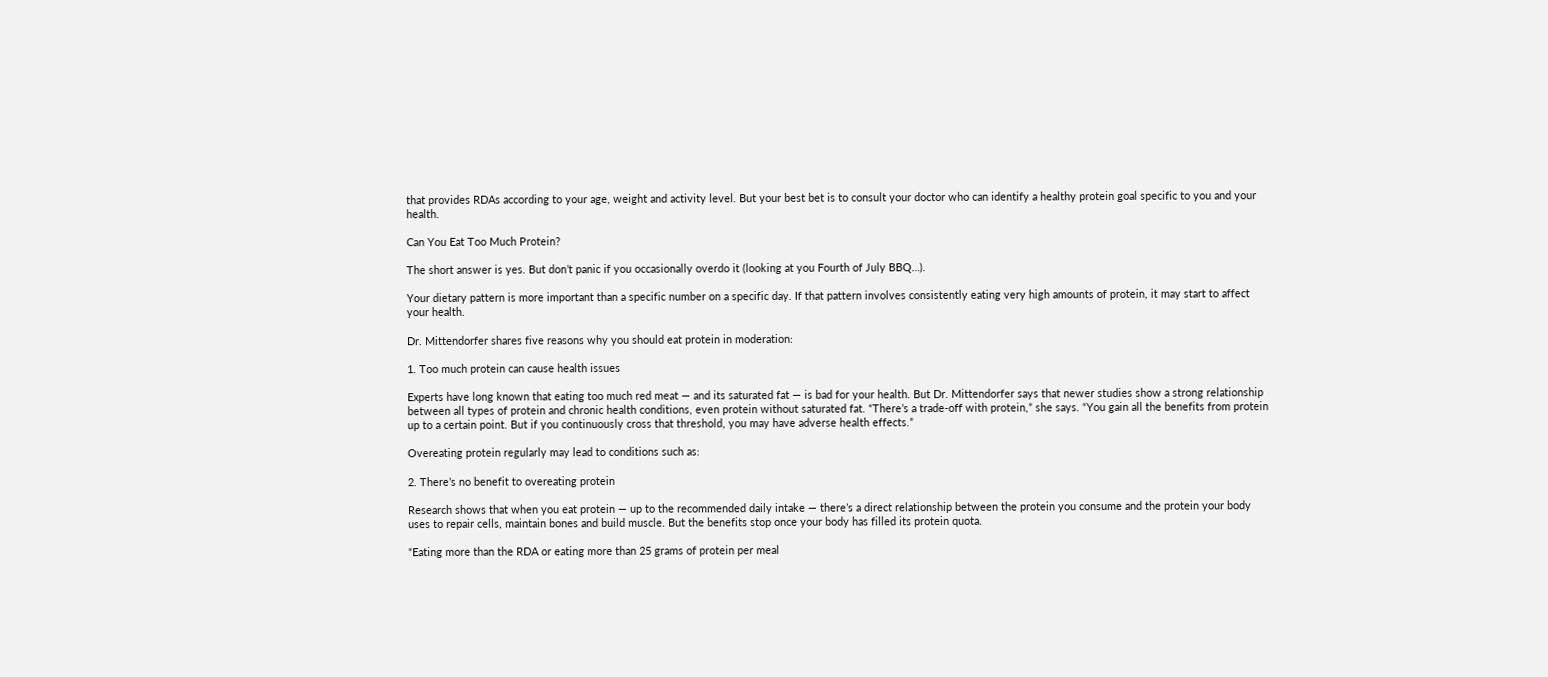that provides RDAs according to your age, weight and activity level. But your best bet is to consult your doctor who can identify a healthy protein goal specific to you and your health.

Can You Eat Too Much Protein?

The short answer is yes. But don’t panic if you occasionally overdo it (looking at you Fourth of July BBQ…).

Your dietary pattern is more important than a specific number on a specific day. If that pattern involves consistently eating very high amounts of protein, it may start to affect your health.

Dr. Mittendorfer shares five reasons why you should eat protein in moderation:

1. Too much protein can cause health issues

Experts have long known that eating too much red meat — and its saturated fat — is bad for your health. But Dr. Mittendorfer says that newer studies show a strong relationship between all types of protein and chronic health conditions, even protein without saturated fat. “There’s a trade-off with protein,” she says. “You gain all the benefits from protein up to a certain point. But if you continuously cross that threshold, you may have adverse health effects.”

Overeating protein regularly may lead to conditions such as:

2. There’s no benefit to overeating protein

Research shows that when you eat protein — up to the recommended daily intake — there’s a direct relationship between the protein you consume and the protein your body uses to repair cells, maintain bones and build muscle. But the benefits stop once your body has filled its protein quota.

“Eating more than the RDA or eating more than 25 grams of protein per meal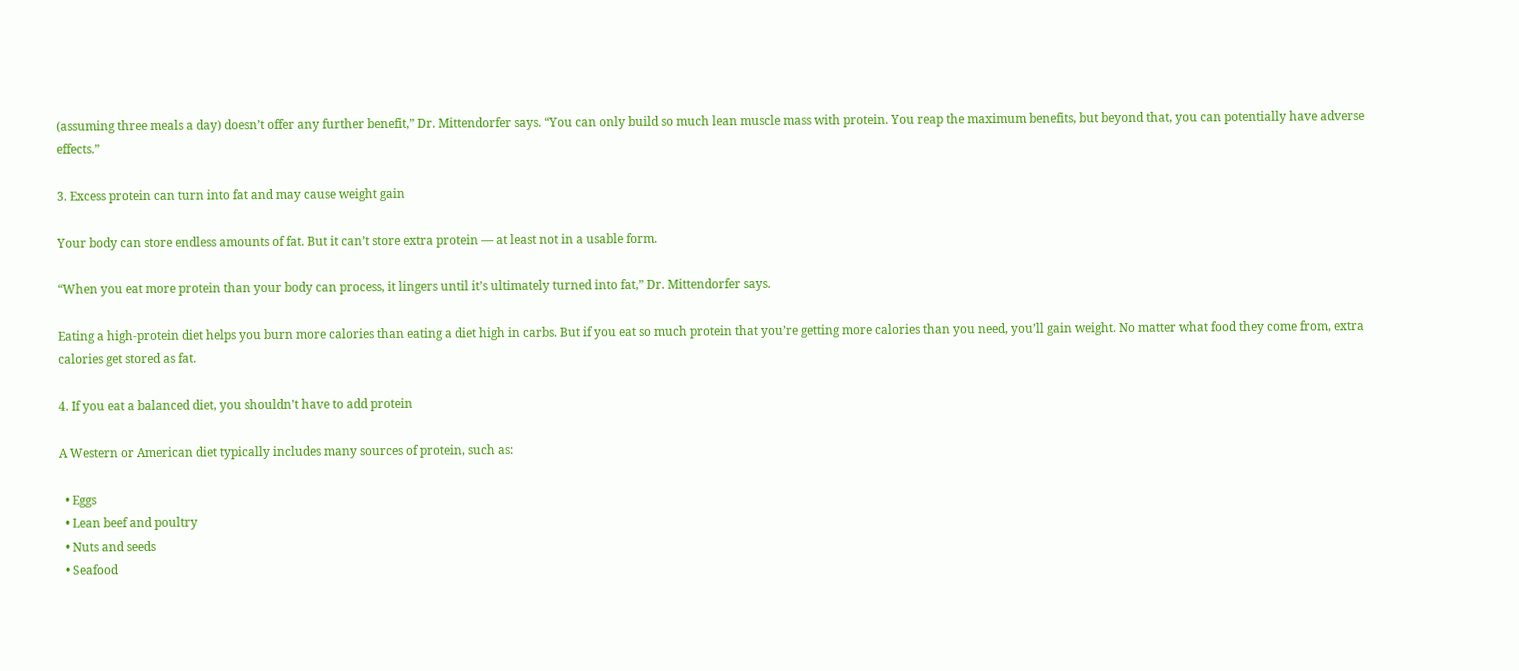(assuming three meals a day) doesn’t offer any further benefit,” Dr. Mittendorfer says. “You can only build so much lean muscle mass with protein. You reap the maximum benefits, but beyond that, you can potentially have adverse effects.”

3. Excess protein can turn into fat and may cause weight gain

Your body can store endless amounts of fat. But it can’t store extra protein — at least not in a usable form.

“When you eat more protein than your body can process, it lingers until it’s ultimately turned into fat,” Dr. Mittendorfer says.

Eating a high-protein diet helps you burn more calories than eating a diet high in carbs. But if you eat so much protein that you’re getting more calories than you need, you’ll gain weight. No matter what food they come from, extra calories get stored as fat.

4. If you eat a balanced diet, you shouldn’t have to add protein

A Western or American diet typically includes many sources of protein, such as:

  • Eggs
  • Lean beef and poultry
  • Nuts and seeds
  • Seafood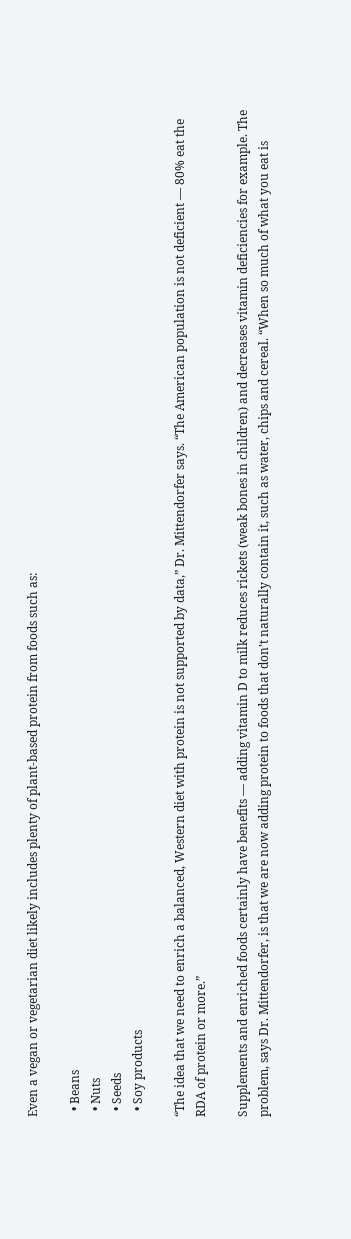Even a vegan or vegetarian diet likely includes plenty of plant-based protein from foods such as:

  • Beans
  • Nuts
  • Seeds
  • Soy products

“The idea that we need to enrich a balanced, Western diet with protein is not supported by data,” Dr. Mittendorfer says. “The American population is not deficient — 80% eat the RDA of protein or more.”

Supplements and enriched foods certainly have benefits — adding vitamin D to milk reduces rickets (weak bones in children) and decreases vitamin deficiencies for example. The problem, says Dr. Mittendorfer, is that we are now adding protein to foods that don’t naturally contain it, such as water, chips and cereal. “When so much of what you eat is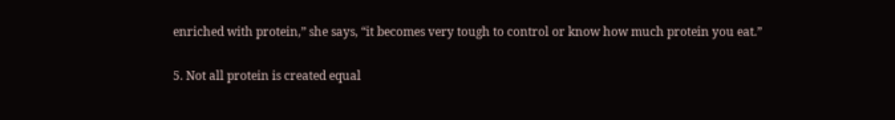enriched with protein,” she says, “it becomes very tough to control or know how much protein you eat.”

5. Not all protein is created equal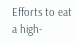Efforts to eat a high-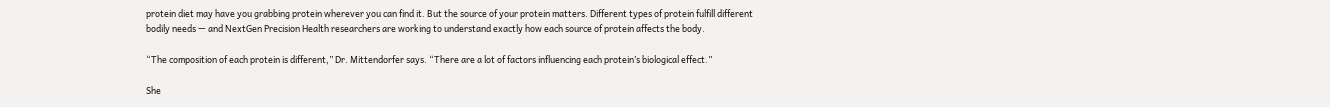protein diet may have you grabbing protein wherever you can find it. But the source of your protein matters. Different types of protein fulfill different bodily needs — and NextGen Precision Health researchers are working to understand exactly how each source of protein affects the body.

“The composition of each protein is different,” Dr. Mittendorfer says. “There are a lot of factors influencing each protein’s biological effect.”

She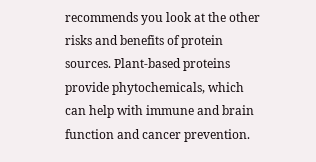recommends you look at the other risks and benefits of protein sources. Plant-based proteins provide phytochemicals, which can help with immune and brain function and cancer prevention.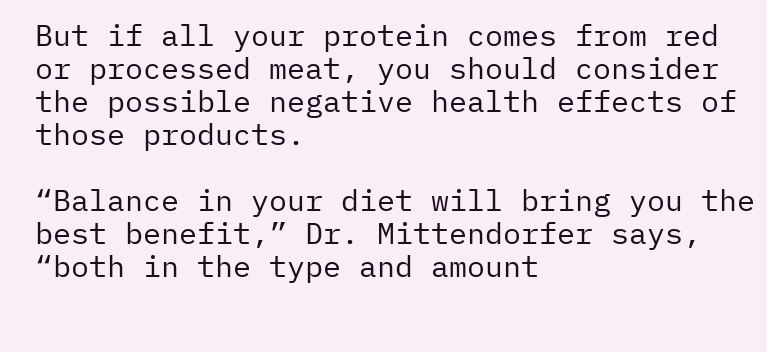But if all your protein comes from red or processed meat, you should consider the possible negative health effects of those products.

“Balance in your diet will bring you the best benefit,” Dr. Mittendorfer says, “both in the type and amount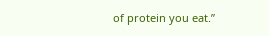of protein you eat.”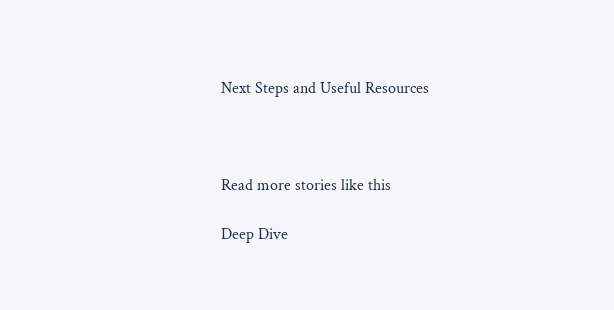Next Steps and Useful Resources



Read more stories like this

Deep Dive